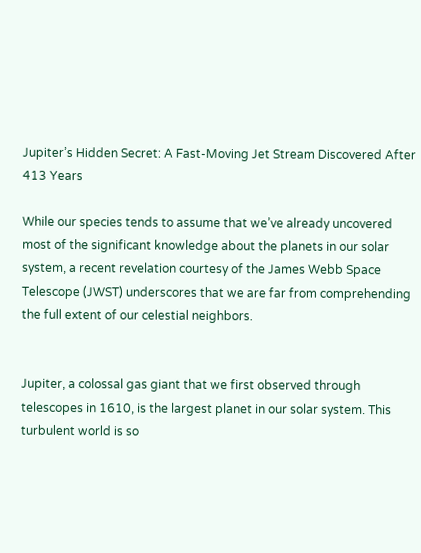Jupiter’s Hidden Secret: A Fast-Moving Jet Stream Discovered After 413 Years

While our species tends to assume that we’ve already uncovered most of the significant knowledge about the planets in our solar system, a recent revelation courtesy of the James Webb Space Telescope (JWST) underscores that we are far from comprehending the full extent of our celestial neighbors.


Jupiter, a colossal gas giant that we first observed through telescopes in 1610, is the largest planet in our solar system. This turbulent world is so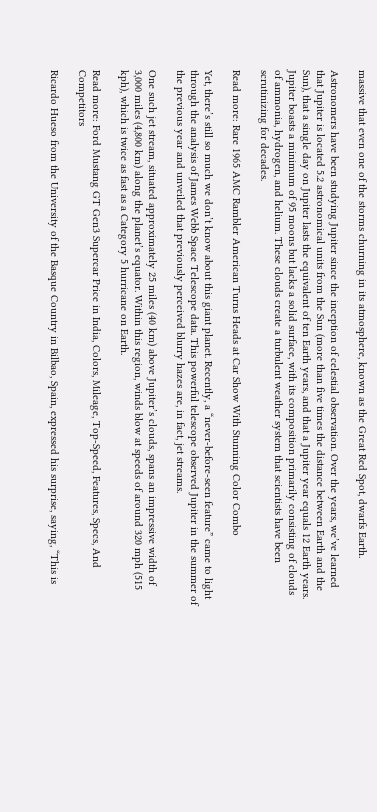massive that even one of the storms churning in its atmosphere, known as the Great Red Spot, dwarfs Earth.

Astronomers have been studying Jupiter since the inception of celestial observation. Over the years, we’ve learned that Jupiter is located 5.2 astronomical units from the Sun (more than five times the distance between Earth and the Sun), that a single day on Jupiter lasts the equivalent of ten Earth years, and that a Jupiter year equals 12 Earth years. Jupiter boasts a minimum of 95 moons but lacks a solid surface, with its composition primarily consisting of clouds of ammonia, hydrogen, and helium. These clouds create a turbulent weather system that scientists have been scrutinizing for decades.

Read more: Rare 1965 AMC Rambler American Turns Heads at Car Show With Stunning Color Combo

Yet, there’s still so much we don’t know about this giant planet. Recently, a “never-before-seen feature” came to light through the analysis of James Webb Space Telescope data. This powerful telescope observed Jupiter in the summer of the previous year and unveiled that previously perceived blurry hazes are, in fact, jet streams.

One such jet stream, situated approximately 25 miles (40 km) above Jupiter’s clouds, spans an impressive width of 3,000 miles (4,800 km) along the planet’s equator. Within this region, winds blow at speeds of around 320 mph (515 kph), which is twice as fast as a Category 5 hurricane on Earth.

Read more: Ford Mustang GT Gen3 Supercar Price in India, Colors, Mileage, Top-Speed, Features, Specs, And Competitors

Ricardo Hueso from the University of the Basque Country in Bilbao, Spain, expressed his surprise, saying, “This is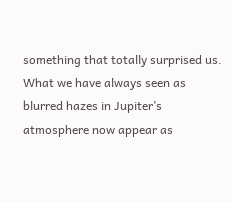something that totally surprised us. What we have always seen as blurred hazes in Jupiter’s atmosphere now appear as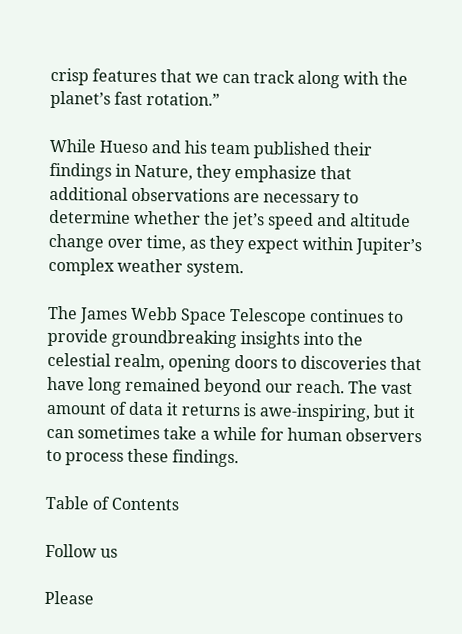crisp features that we can track along with the planet’s fast rotation.”

While Hueso and his team published their findings in Nature, they emphasize that additional observations are necessary to determine whether the jet’s speed and altitude change over time, as they expect within Jupiter’s complex weather system.

The James Webb Space Telescope continues to provide groundbreaking insights into the celestial realm, opening doors to discoveries that have long remained beyond our reach. The vast amount of data it returns is awe-inspiring, but it can sometimes take a while for human observers to process these findings.

Table of Contents

Follow us

Please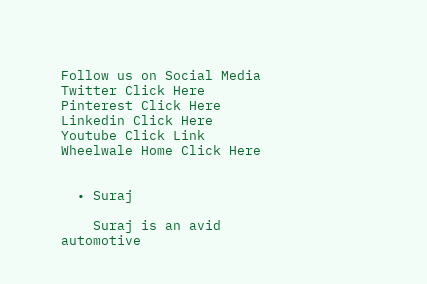Follow us on Social Media
Twitter Click Here
Pinterest Click Here
Linkedin Click Here
Youtube Click Link
Wheelwale Home Click Here


  • Suraj

    Suraj is an avid automotive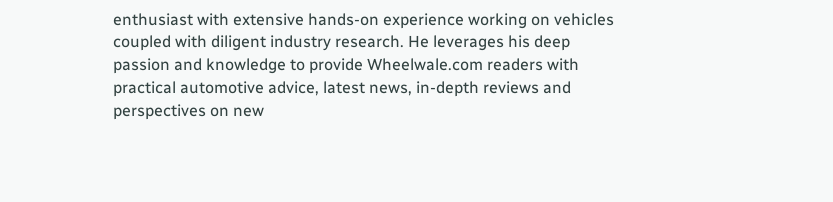enthusiast with extensive hands-on experience working on vehicles coupled with diligent industry research. He leverages his deep passion and knowledge to provide Wheelwale.com readers with practical automotive advice, latest news, in-depth reviews and perspectives on new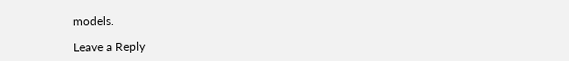models.

Leave a Reply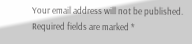Your email address will not be published. Required fields are marked *